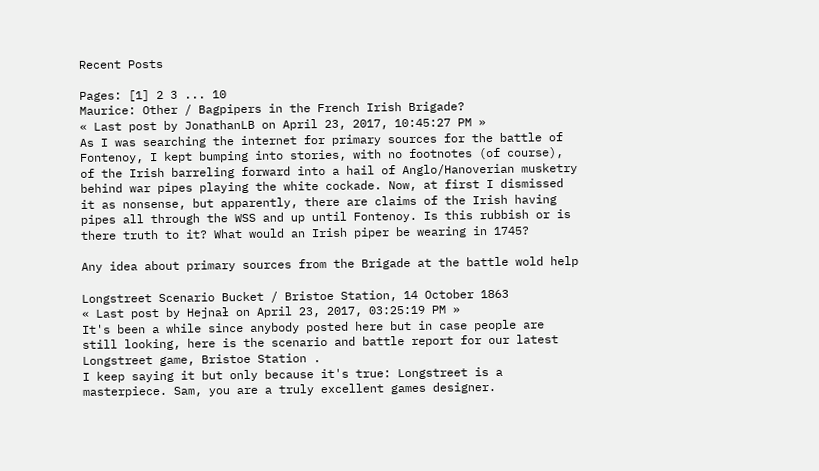Recent Posts

Pages: [1] 2 3 ... 10
Maurice: Other / Bagpipers in the French Irish Brigade?
« Last post by JonathanLB on April 23, 2017, 10:45:27 PM »
As I was searching the internet for primary sources for the battle of Fontenoy, I kept bumping into stories, with no footnotes (of course), of the Irish barreling forward into a hail of Anglo/Hanoverian musketry behind war pipes playing the white cockade. Now, at first I dismissed it as nonsense, but apparently, there are claims of the Irish having pipes all through the WSS and up until Fontenoy. Is this rubbish or is there truth to it? What would an Irish piper be wearing in 1745?

Any idea about primary sources from the Brigade at the battle wold help

Longstreet Scenario Bucket / Bristoe Station, 14 October 1863
« Last post by Hejnał on April 23, 2017, 03:25:19 PM »
It's been a while since anybody posted here but in case people are still looking, here is the scenario and battle report for our latest Longstreet game, Bristoe Station .
I keep saying it but only because it's true: Longstreet is a masterpiece. Sam, you are a truly excellent games designer.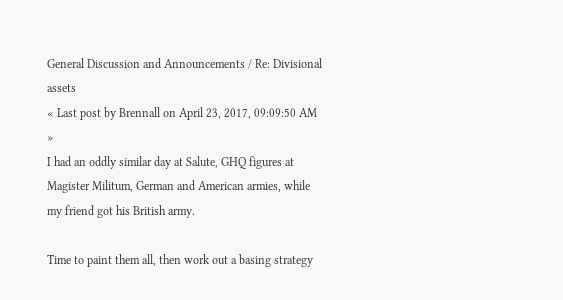General Discussion and Announcements / Re: Divisional assets
« Last post by Brennall on April 23, 2017, 09:09:50 AM »
I had an oddly similar day at Salute, GHQ figures at Magister Militum, German and American armies, while my friend got his British army.

Time to paint them all, then work out a basing strategy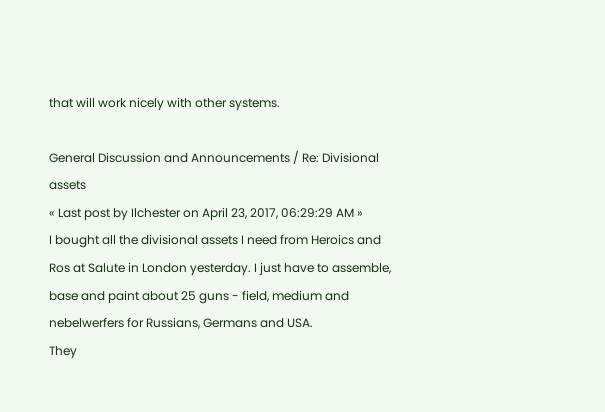that will work nicely with other systems.

General Discussion and Announcements / Re: Divisional assets
« Last post by Ilchester on April 23, 2017, 06:29:29 AM »
I bought all the divisional assets I need from Heroics and Ros at Salute in London yesterday. I just have to assemble, base and paint about 25 guns - field, medium and nebelwerfers for Russians, Germans and USA.
They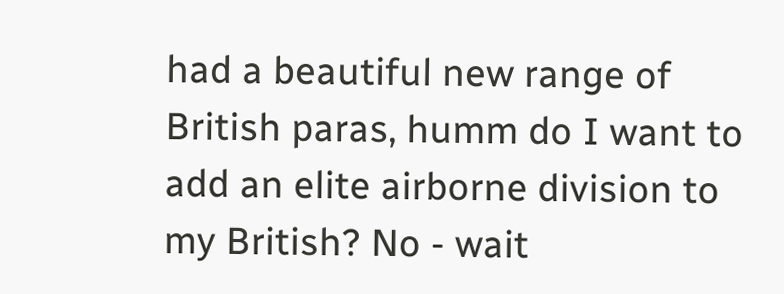had a beautiful new range of British paras, humm do I want to add an elite airborne division to my British? No - wait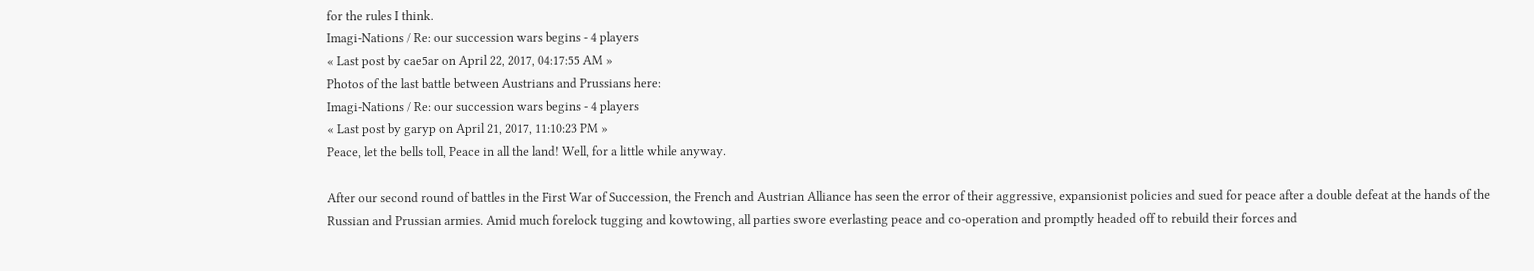for the rules I think.
Imagi-Nations / Re: our succession wars begins - 4 players
« Last post by cae5ar on April 22, 2017, 04:17:55 AM »
Photos of the last battle between Austrians and Prussians here:
Imagi-Nations / Re: our succession wars begins - 4 players
« Last post by garyp on April 21, 2017, 11:10:23 PM »
Peace, let the bells toll, Peace in all the land! Well, for a little while anyway.

After our second round of battles in the First War of Succession, the French and Austrian Alliance has seen the error of their aggressive, expansionist policies and sued for peace after a double defeat at the hands of the Russian and Prussian armies. Amid much forelock tugging and kowtowing, all parties swore everlasting peace and co-operation and promptly headed off to rebuild their forces and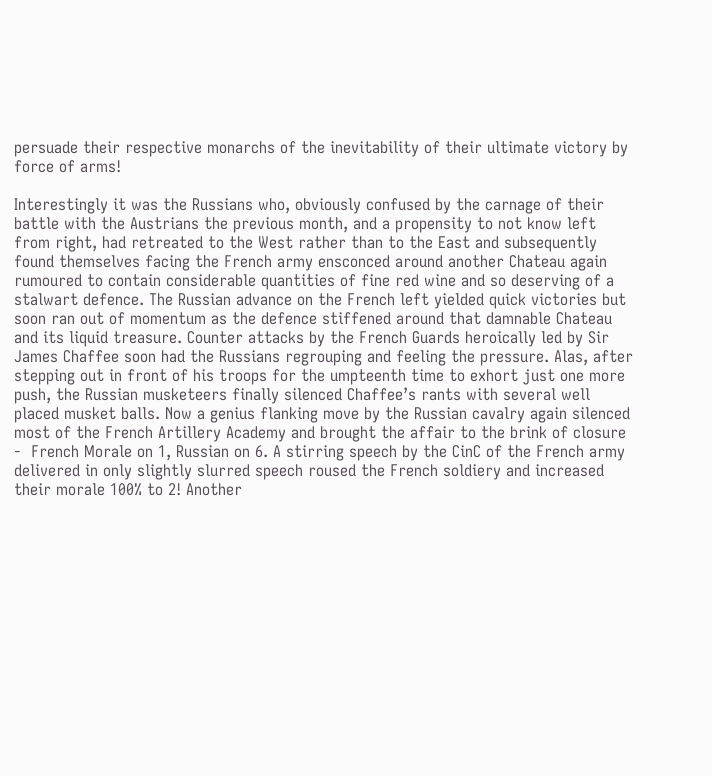persuade their respective monarchs of the inevitability of their ultimate victory by force of arms!

Interestingly it was the Russians who, obviously confused by the carnage of their battle with the Austrians the previous month, and a propensity to not know left from right, had retreated to the West rather than to the East and subsequently found themselves facing the French army ensconced around another Chateau again rumoured to contain considerable quantities of fine red wine and so deserving of a stalwart defence. The Russian advance on the French left yielded quick victories but soon ran out of momentum as the defence stiffened around that damnable Chateau and its liquid treasure. Counter attacks by the French Guards heroically led by Sir James Chaffee soon had the Russians regrouping and feeling the pressure. Alas, after stepping out in front of his troops for the umpteenth time to exhort just one more push, the Russian musketeers finally silenced Chaffee’s rants with several well placed musket balls. Now a genius flanking move by the Russian cavalry again silenced most of the French Artillery Academy and brought the affair to the brink of closure -  French Morale on 1, Russian on 6. A stirring speech by the CinC of the French army delivered in only slightly slurred speech roused the French soldiery and increased their morale 100% to 2! Another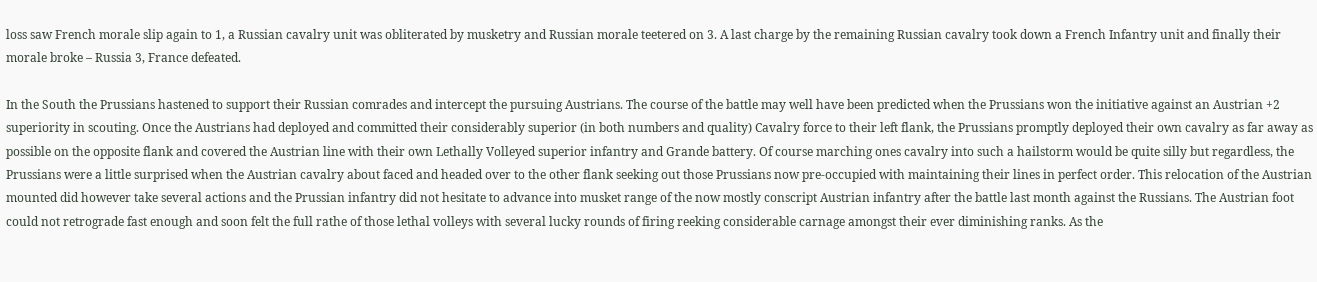loss saw French morale slip again to 1, a Russian cavalry unit was obliterated by musketry and Russian morale teetered on 3. A last charge by the remaining Russian cavalry took down a French Infantry unit and finally their morale broke – Russia 3, France defeated.

In the South the Prussians hastened to support their Russian comrades and intercept the pursuing Austrians. The course of the battle may well have been predicted when the Prussians won the initiative against an Austrian +2 superiority in scouting. Once the Austrians had deployed and committed their considerably superior (in both numbers and quality) Cavalry force to their left flank, the Prussians promptly deployed their own cavalry as far away as possible on the opposite flank and covered the Austrian line with their own Lethally Volleyed superior infantry and Grande battery. Of course marching ones cavalry into such a hailstorm would be quite silly but regardless, the Prussians were a little surprised when the Austrian cavalry about faced and headed over to the other flank seeking out those Prussians now pre-occupied with maintaining their lines in perfect order. This relocation of the Austrian mounted did however take several actions and the Prussian infantry did not hesitate to advance into musket range of the now mostly conscript Austrian infantry after the battle last month against the Russians. The Austrian foot could not retrograde fast enough and soon felt the full rathe of those lethal volleys with several lucky rounds of firing reeking considerable carnage amongst their ever diminishing ranks. As the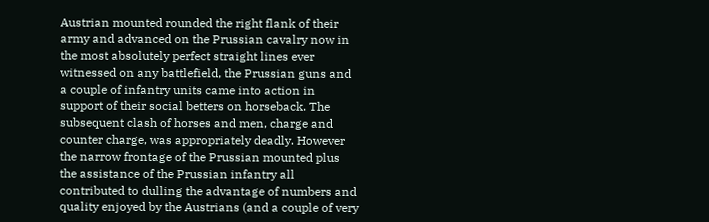Austrian mounted rounded the right flank of their army and advanced on the Prussian cavalry now in the most absolutely perfect straight lines ever witnessed on any battlefield, the Prussian guns and a couple of infantry units came into action in support of their social betters on horseback. The subsequent clash of horses and men, charge and counter charge, was appropriately deadly. However the narrow frontage of the Prussian mounted plus the assistance of the Prussian infantry all contributed to dulling the advantage of numbers and quality enjoyed by the Austrians (and a couple of very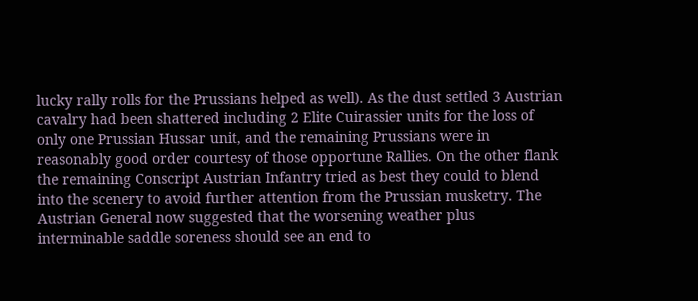lucky rally rolls for the Prussians helped as well). As the dust settled 3 Austrian cavalry had been shattered including 2 Elite Cuirassier units for the loss of only one Prussian Hussar unit, and the remaining Prussians were in reasonably good order courtesy of those opportune Rallies. On the other flank the remaining Conscript Austrian Infantry tried as best they could to blend into the scenery to avoid further attention from the Prussian musketry. The Austrian General now suggested that the worsening weather plus interminable saddle soreness should see an end to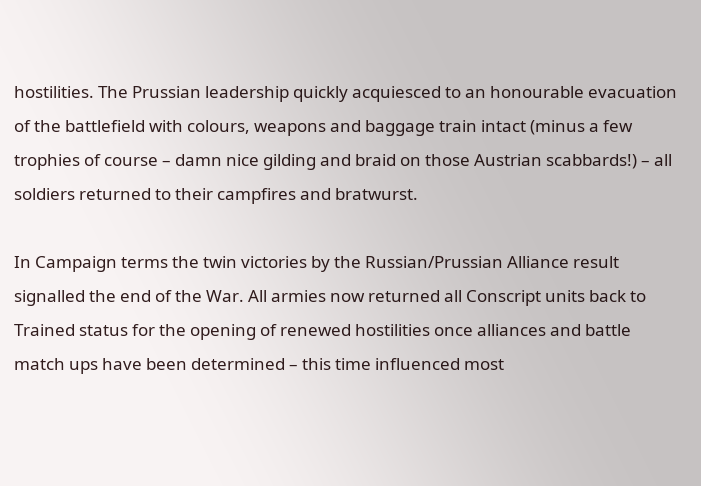hostilities. The Prussian leadership quickly acquiesced to an honourable evacuation of the battlefield with colours, weapons and baggage train intact (minus a few trophies of course – damn nice gilding and braid on those Austrian scabbards!) – all soldiers returned to their campfires and bratwurst.

In Campaign terms the twin victories by the Russian/Prussian Alliance result signalled the end of the War. All armies now returned all Conscript units back to Trained status for the opening of renewed hostilities once alliances and battle match ups have been determined – this time influenced most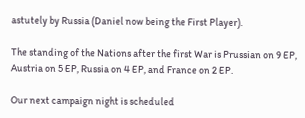astutely by Russia (Daniel now being the First Player).

The standing of the Nations after the first War is Prussian on 9 EP, Austria on 5 EP, Russia on 4 EP, and France on 2 EP.

Our next campaign night is scheduled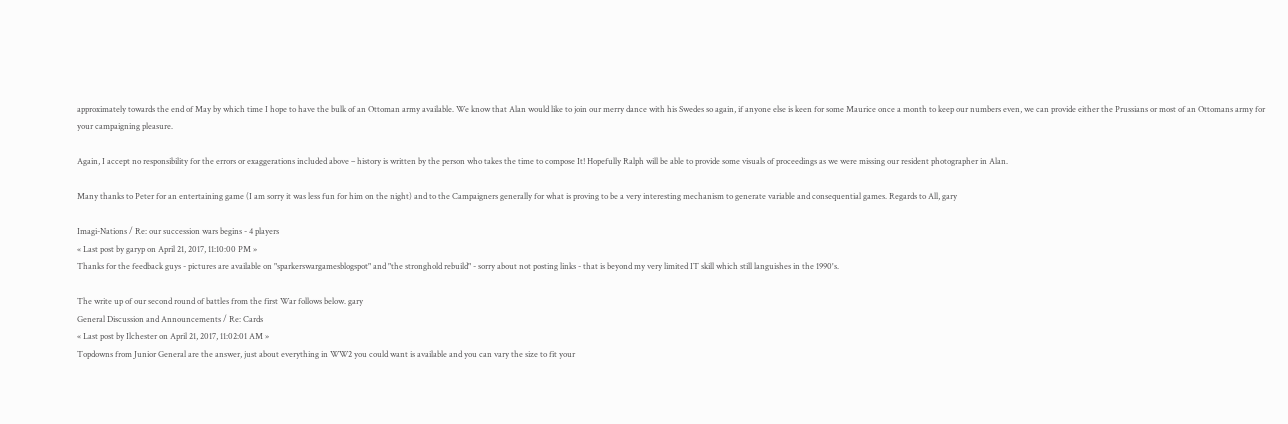approximately towards the end of May by which time I hope to have the bulk of an Ottoman army available. We know that Alan would like to join our merry dance with his Swedes so again, if anyone else is keen for some Maurice once a month to keep our numbers even, we can provide either the Prussians or most of an Ottomans army for your campaigning pleasure.

Again, I accept no responsibility for the errors or exaggerations included above – history is written by the person who takes the time to compose It! Hopefully Ralph will be able to provide some visuals of proceedings as we were missing our resident photographer in Alan.

Many thanks to Peter for an entertaining game (I am sorry it was less fun for him on the night) and to the Campaigners generally for what is proving to be a very interesting mechanism to generate variable and consequential games. Regards to All, gary

Imagi-Nations / Re: our succession wars begins - 4 players
« Last post by garyp on April 21, 2017, 11:10:00 PM »
Thanks for the feedback guys - pictures are available on "sparkerswargamesblogspot" and "the stronghold rebuild" - sorry about not posting links - that is beyond my very limited IT skill which still languishes in the 1990's.

The write up of our second round of battles from the first War follows below. gary
General Discussion and Announcements / Re: Cards
« Last post by Ilchester on April 21, 2017, 11:02:01 AM »
Topdowns from Junior General are the answer, just about everything in WW2 you could want is available and you can vary the size to fit your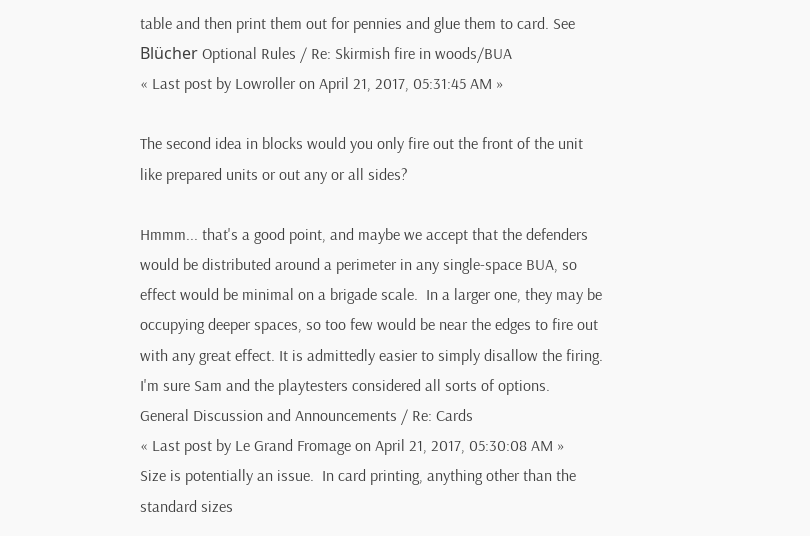table and then print them out for pennies and glue them to card. See
Blücher Optional Rules / Re: Skirmish fire in woods/BUA
« Last post by Lowroller on April 21, 2017, 05:31:45 AM »

The second idea in blocks would you only fire out the front of the unit like prepared units or out any or all sides?

Hmmm... that's a good point, and maybe we accept that the defenders would be distributed around a perimeter in any single-space BUA, so effect would be minimal on a brigade scale.  In a larger one, they may be occupying deeper spaces, so too few would be near the edges to fire out with any great effect. It is admittedly easier to simply disallow the firing. I'm sure Sam and the playtesters considered all sorts of options.
General Discussion and Announcements / Re: Cards
« Last post by Le Grand Fromage on April 21, 2017, 05:30:08 AM »
Size is potentially an issue.  In card printing, anything other than the standard sizes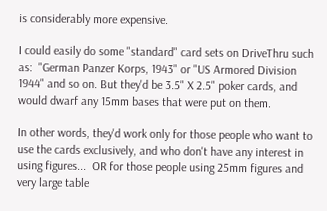is considerably more expensive.

I could easily do some "standard" card sets on DriveThru such as:  "German Panzer Korps, 1943" or "US Armored Division 1944" and so on. But they'd be 3.5" X 2.5" poker cards, and would dwarf any 15mm bases that were put on them.

In other words, they'd work only for those people who want to use the cards exclusively, and who don't have any interest in using figures...  OR for those people using 25mm figures and very large table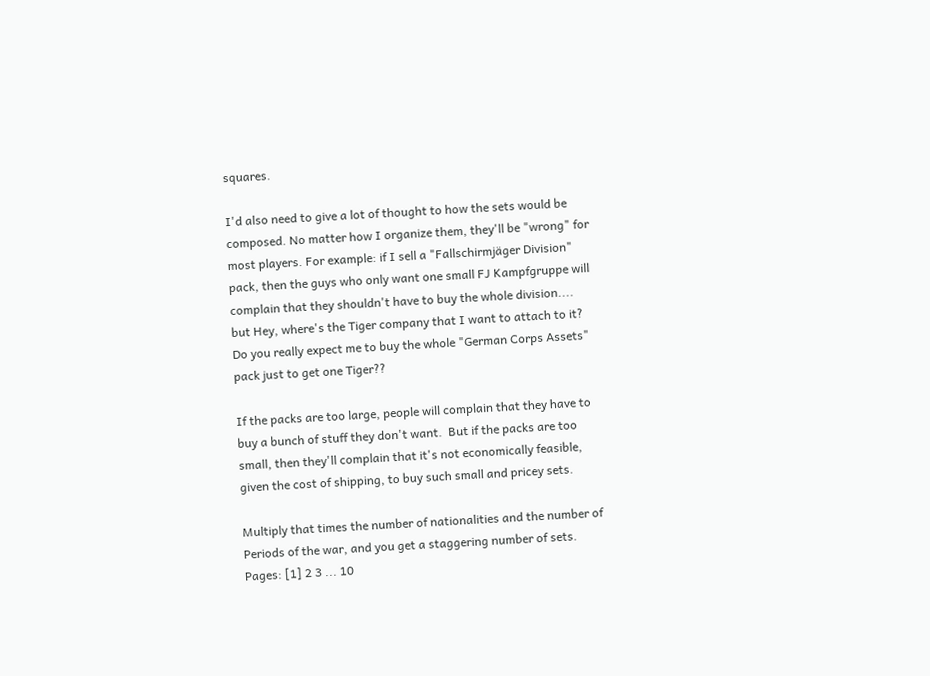squares.

I'd also need to give a lot of thought to how the sets would be composed. No matter how I organize them, they'll be "wrong" for most players. For example: if I sell a "Fallschirmjäger Division" pack, then the guys who only want one small FJ Kampfgruppe will complain that they shouldn't have to buy the whole division....  but Hey, where's the Tiger company that I want to attach to it?  Do you really expect me to buy the whole "German Corps Assets" pack just to get one Tiger??

If the packs are too large, people will complain that they have to buy a bunch of stuff they don't want.  But if the packs are too small, then they'll complain that it's not economically feasible, given the cost of shipping, to buy such small and pricey sets.

Multiply that times the number of nationalities and the number of Periods of the war, and you get a staggering number of sets.
Pages: [1] 2 3 ... 10